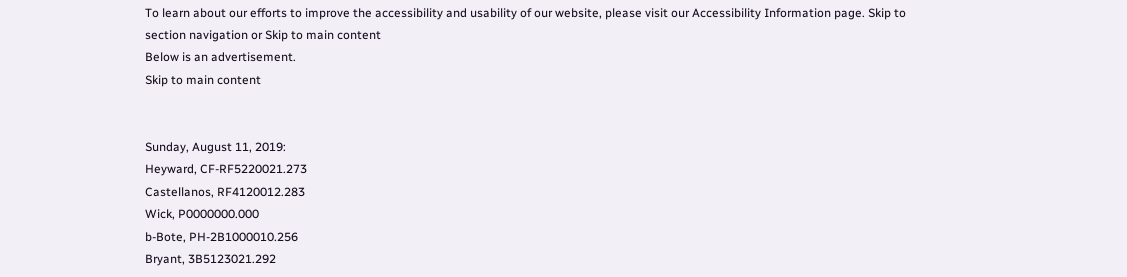To learn about our efforts to improve the accessibility and usability of our website, please visit our Accessibility Information page. Skip to section navigation or Skip to main content
Below is an advertisement.
Skip to main content


Sunday, August 11, 2019:
Heyward, CF-RF5220021.273
Castellanos, RF4120012.283
Wick, P0000000.000
b-Bote, PH-2B1000010.256
Bryant, 3B5123021.292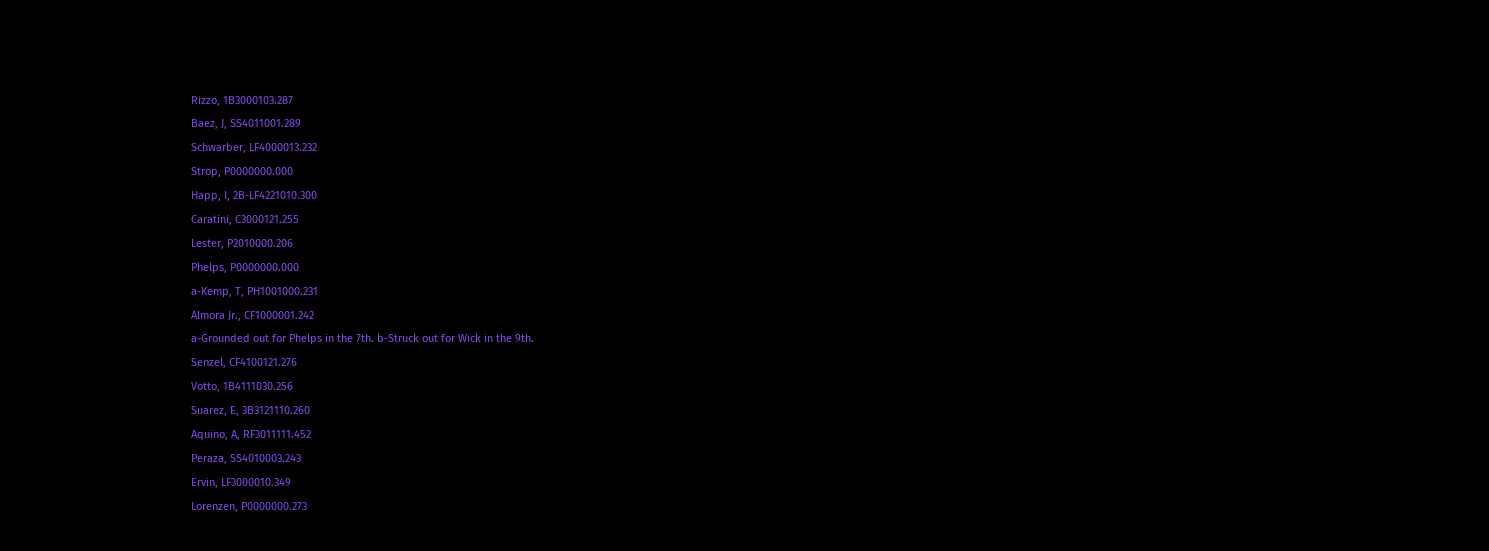Rizzo, 1B3000103.287
Baez, J, SS4011001.289
Schwarber, LF4000013.232
Strop, P0000000.000
Happ, I, 2B-LF4221010.300
Caratini, C3000121.255
Lester, P2010000.206
Phelps, P0000000.000
a-Kemp, T, PH1001000.231
Almora Jr., CF1000001.242
a-Grounded out for Phelps in the 7th. b-Struck out for Wick in the 9th.
Senzel, CF4100121.276
Votto, 1B4111030.256
Suarez, E, 3B3121110.260
Aquino, A, RF3011111.452
Peraza, SS4010003.243
Ervin, LF3000010.349
Lorenzen, P0000000.273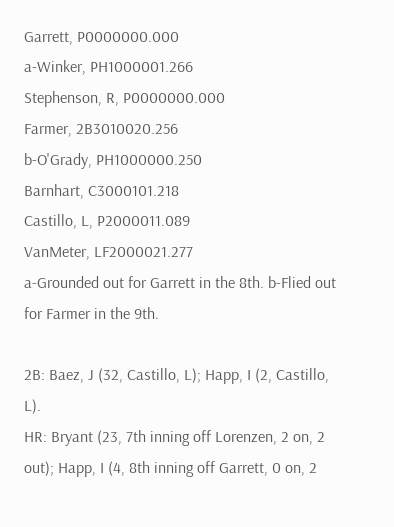Garrett, P0000000.000
a-Winker, PH1000001.266
Stephenson, R, P0000000.000
Farmer, 2B3010020.256
b-O'Grady, PH1000000.250
Barnhart, C3000101.218
Castillo, L, P2000011.089
VanMeter, LF2000021.277
a-Grounded out for Garrett in the 8th. b-Flied out for Farmer in the 9th.

2B: Baez, J (32, Castillo, L); Happ, I (2, Castillo, L).
HR: Bryant (23, 7th inning off Lorenzen, 2 on, 2 out); Happ, I (4, 8th inning off Garrett, 0 on, 2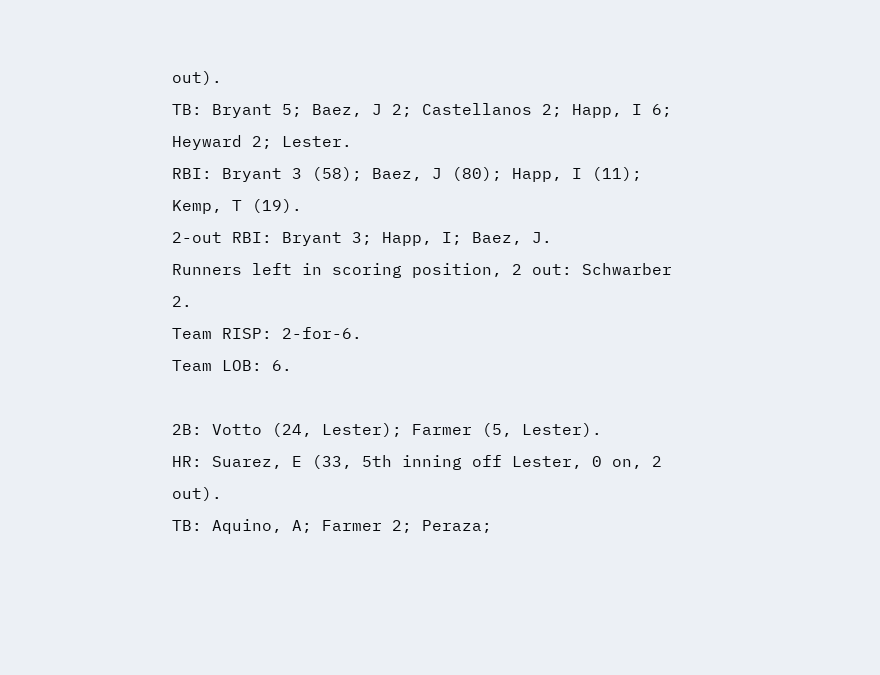out).
TB: Bryant 5; Baez, J 2; Castellanos 2; Happ, I 6; Heyward 2; Lester.
RBI: Bryant 3 (58); Baez, J (80); Happ, I (11); Kemp, T (19).
2-out RBI: Bryant 3; Happ, I; Baez, J.
Runners left in scoring position, 2 out: Schwarber 2.
Team RISP: 2-for-6.
Team LOB: 6.

2B: Votto (24, Lester); Farmer (5, Lester).
HR: Suarez, E (33, 5th inning off Lester, 0 on, 2 out).
TB: Aquino, A; Farmer 2; Peraza;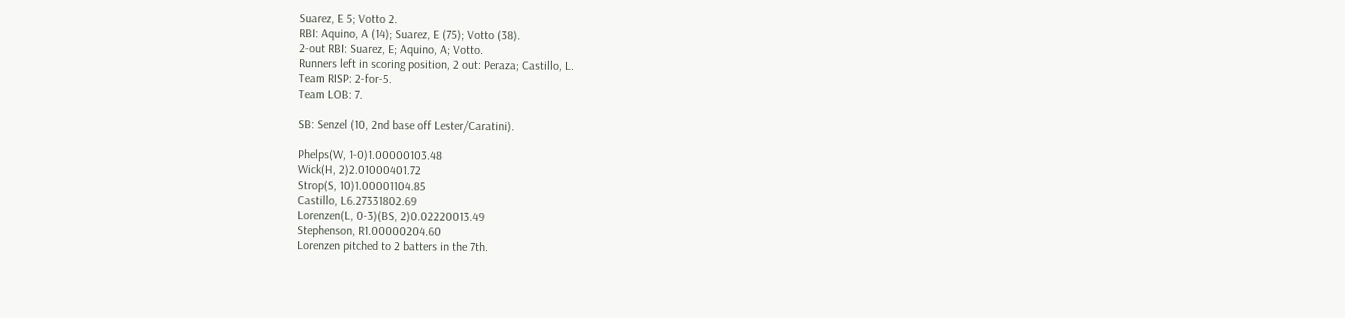Suarez, E 5; Votto 2.
RBI: Aquino, A (14); Suarez, E (75); Votto (38).
2-out RBI: Suarez, E; Aquino, A; Votto.
Runners left in scoring position, 2 out: Peraza; Castillo, L.
Team RISP: 2-for-5.
Team LOB: 7.

SB: Senzel (10, 2nd base off Lester/Caratini).

Phelps(W, 1-0)1.00000103.48
Wick(H, 2)2.01000401.72
Strop(S, 10)1.00001104.85
Castillo, L6.27331802.69
Lorenzen(L, 0-3)(BS, 2)0.02220013.49
Stephenson, R1.00000204.60
Lorenzen pitched to 2 batters in the 7th.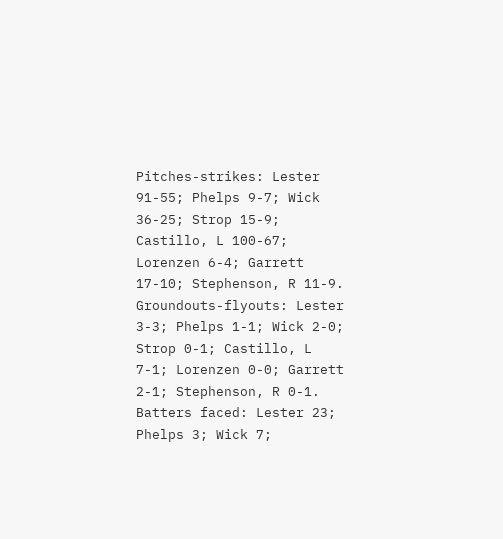Pitches-strikes: Lester 91-55; Phelps 9-7; Wick 36-25; Strop 15-9; Castillo, L 100-67; Lorenzen 6-4; Garrett 17-10; Stephenson, R 11-9.
Groundouts-flyouts: Lester 3-3; Phelps 1-1; Wick 2-0; Strop 0-1; Castillo, L 7-1; Lorenzen 0-0; Garrett 2-1; Stephenson, R 0-1.
Batters faced: Lester 23; Phelps 3; Wick 7;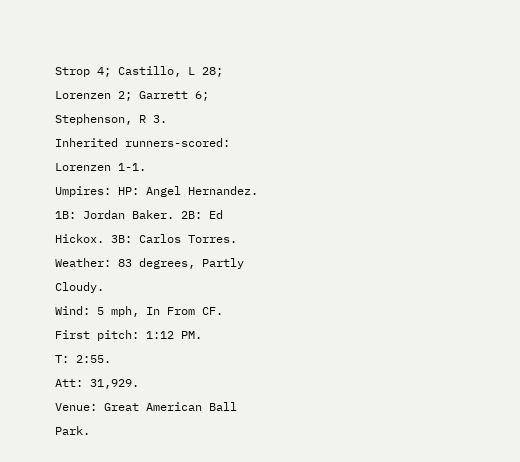Strop 4; Castillo, L 28; Lorenzen 2; Garrett 6; Stephenson, R 3.
Inherited runners-scored: Lorenzen 1-1.
Umpires: HP: Angel Hernandez. 1B: Jordan Baker. 2B: Ed Hickox. 3B: Carlos Torres.
Weather: 83 degrees, Partly Cloudy.
Wind: 5 mph, In From CF.
First pitch: 1:12 PM.
T: 2:55.
Att: 31,929.
Venue: Great American Ball Park.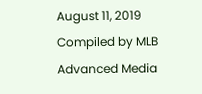August 11, 2019
Compiled by MLB Advanced Media